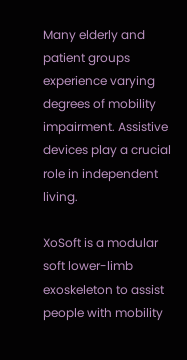Many elderly and patient groups experience varying degrees of mobility impairment. Assistive devices play a crucial role in independent living.

XoSoft is a modular soft lower-limb exoskeleton to assist people with mobility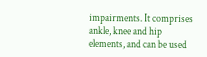impairments. It comprises ankle, knee and hip elements, and can be used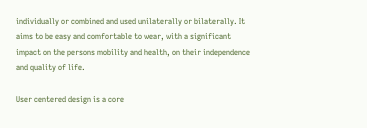individually or combined and used unilaterally or bilaterally. It aims to be easy and comfortable to wear, with a significant impact on the persons mobility and health, on their independence and quality of life.

User centered design is a core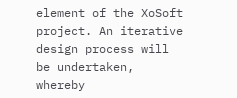element of the XoSoft project. An iterative design process will be undertaken, whereby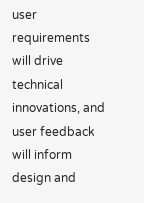user requirements will drive technical innovations, and user feedback will inform design and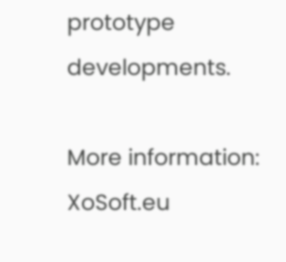prototype developments.

More information: XoSoft.eu